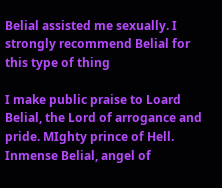Belial assisted me sexually. I strongly recommend Belial for this type of thing

I make public praise to Loard Belial, the Lord of arrogance and pride. MIghty prince of Hell. Inmense Belial, angel of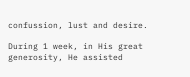confussion, lust and desire.

During 1 week, in His great generosity, He assisted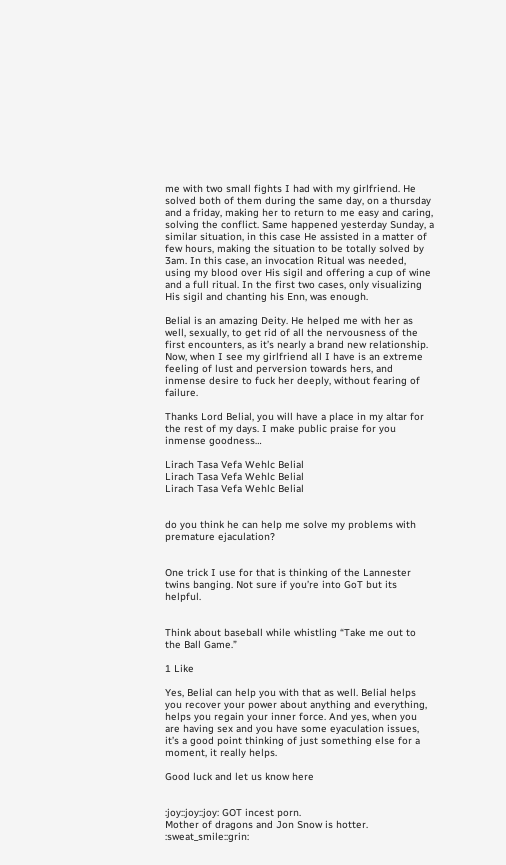me with two small fights I had with my girlfriend. He solved both of them during the same day, on a thursday and a friday, making her to return to me easy and caring, solving the conflict. Same happened yesterday Sunday, a similar situation, in this case He assisted in a matter of few hours, making the situation to be totally solved by 3am. In this case, an invocation Ritual was needed, using my blood over His sigil and offering a cup of wine and a full ritual. In the first two cases, only visualizing His sigil and chanting his Enn, was enough.

Belial is an amazing Deity. He helped me with her as well, sexually, to get rid of all the nervousness of the first encounters, as it’s nearly a brand new relationship. Now, when I see my girlfriend all I have is an extreme feeling of lust and perversion towards hers, and inmense desire to fuck her deeply, without fearing of failure.

Thanks Lord Belial, you will have a place in my altar for the rest of my days. I make public praise for you inmense goodness…

Lirach Tasa Vefa Wehlc Belial
Lirach Tasa Vefa Wehlc Belial
Lirach Tasa Vefa Wehlc Belial


do you think he can help me solve my problems with premature ejaculation?


One trick I use for that is thinking of the Lannester twins banging. Not sure if you’re into GoT but its helpful.


Think about baseball while whistling “Take me out to the Ball Game.”

1 Like

Yes, Belial can help you with that as well. Belial helps you recover your power about anything and everything, helps you regain your inner force. And yes, when you are having sex and you have some eyaculation issues, it’s a good point thinking of just something else for a moment, it really helps.

Good luck and let us know here


:joy::joy::joy: GOT incest porn.
Mother of dragons and Jon Snow is hotter. :sweat_smile::grin: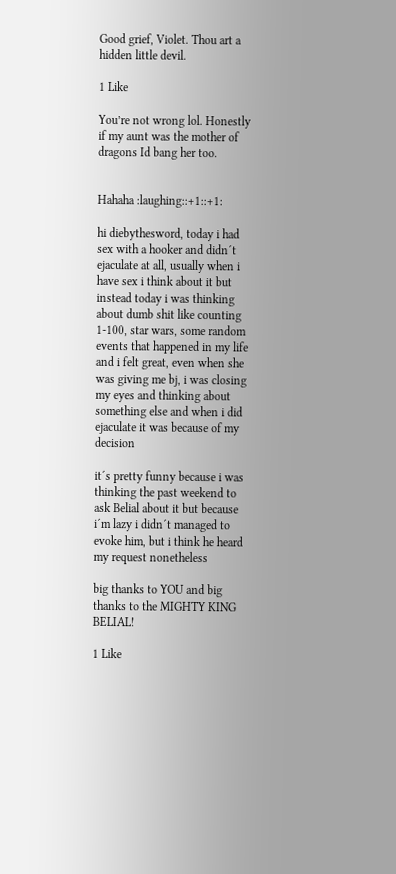Good grief, Violet. Thou art a hidden little devil.

1 Like

You’re not wrong lol. Honestly if my aunt was the mother of dragons Id bang her too.


Hahaha :laughing::+1::+1:

hi diebythesword, today i had sex with a hooker and didn´t ejaculate at all, usually when i have sex i think about it but instead today i was thinking about dumb shit like counting 1-100, star wars, some random events that happened in my life and i felt great, even when she was giving me bj, i was closing my eyes and thinking about something else and when i did ejaculate it was because of my decision

it´s pretty funny because i was thinking the past weekend to ask Belial about it but because i´m lazy i didn´t managed to evoke him, but i think he heard my request nonetheless

big thanks to YOU and big thanks to the MIGHTY KING BELIAL!

1 Like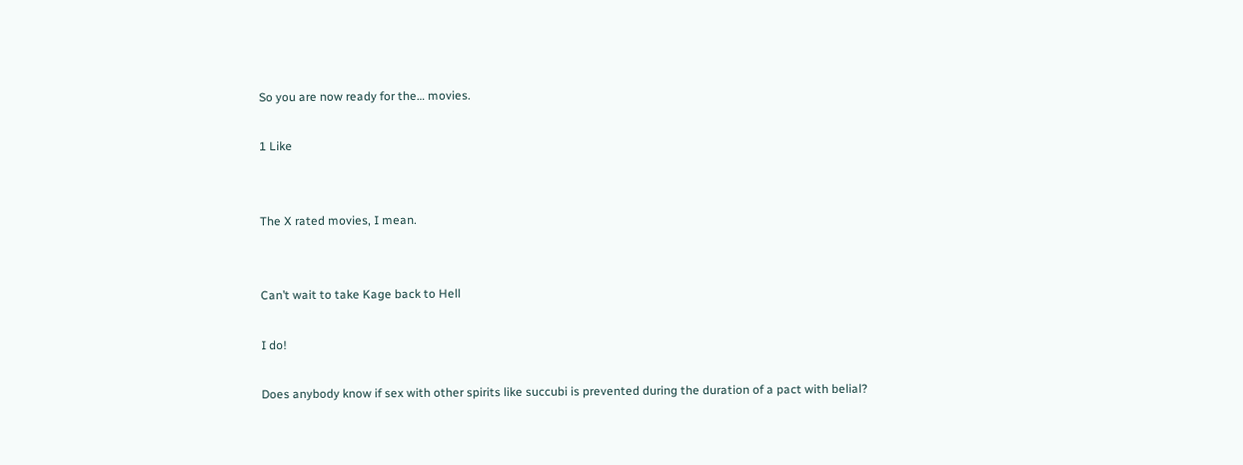So you are now ready for the… movies.

1 Like


The X rated movies, I mean.


Can’t wait to take Kage back to Hell

I do!

Does anybody know if sex with other spirits like succubi is prevented during the duration of a pact with belial?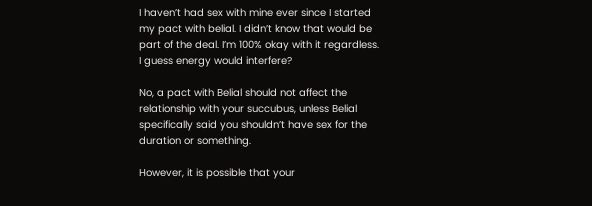I haven’t had sex with mine ever since I started my pact with belial. I didn’t know that would be part of the deal. I’m 100% okay with it regardless.
I guess energy would interfere?

No, a pact with Belial should not affect the relationship with your succubus, unless Belial specifically said you shouldn’t have sex for the duration or something.

However, it is possible that your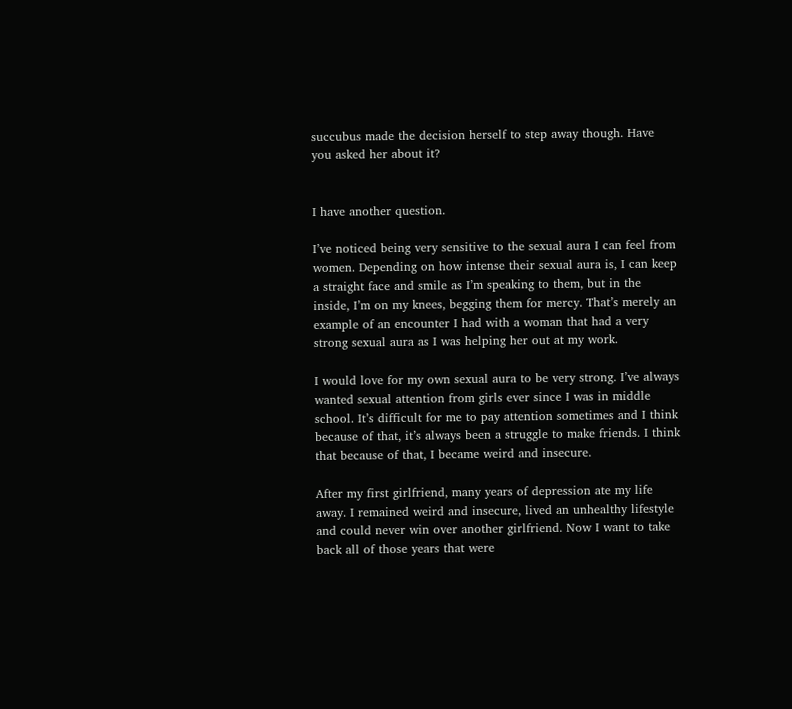succubus made the decision herself to step away though. Have you asked her about it?


I have another question.

I’ve noticed being very sensitive to the sexual aura I can feel from women. Depending on how intense their sexual aura is, I can keep a straight face and smile as I’m speaking to them, but in the inside, I’m on my knees, begging them for mercy. That’s merely an example of an encounter I had with a woman that had a very strong sexual aura as I was helping her out at my work.

I would love for my own sexual aura to be very strong. I’ve always wanted sexual attention from girls ever since I was in middle school. It’s difficult for me to pay attention sometimes and I think because of that, it’s always been a struggle to make friends. I think that because of that, I became weird and insecure.

After my first girlfriend, many years of depression ate my life away. I remained weird and insecure, lived an unhealthy lifestyle and could never win over another girlfriend. Now I want to take back all of those years that were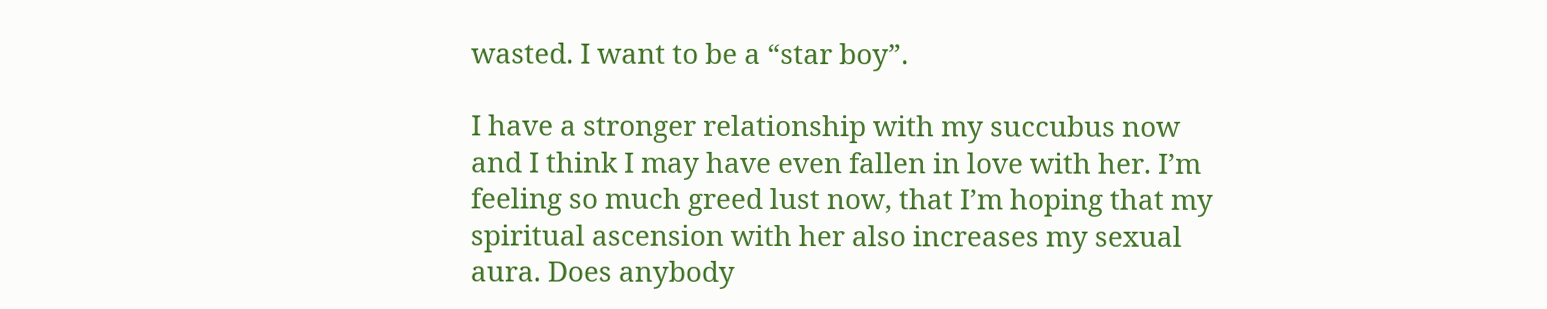wasted. I want to be a “star boy”.

I have a stronger relationship with my succubus now and I think I may have even fallen in love with her. I’m feeling so much greed lust now, that I’m hoping that my spiritual ascension with her also increases my sexual aura. Does anybody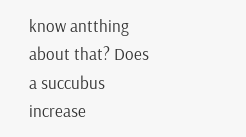know antthing about that? Does a succubus increase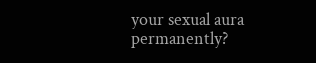your sexual aura permanently?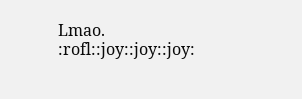Lmao. :rofl::joy::joy::joy: